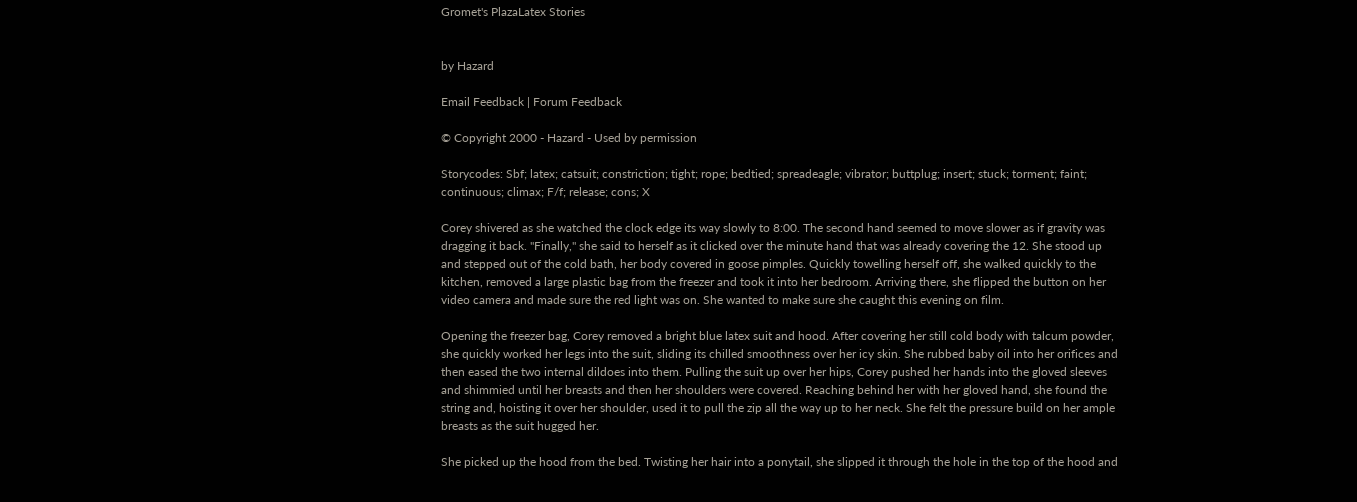Gromet's PlazaLatex Stories


by Hazard

Email Feedback | Forum Feedback

© Copyright 2000 - Hazard - Used by permission

Storycodes: Sbf; latex; catsuit; constriction; tight; rope; bedtied; spreadeagle; vibrator; buttplug; insert; stuck; torment; faint; continuous; climax; F/f; release; cons; X

Corey shivered as she watched the clock edge its way slowly to 8:00. The second hand seemed to move slower as if gravity was dragging it back. "Finally," she said to herself as it clicked over the minute hand that was already covering the 12. She stood up and stepped out of the cold bath, her body covered in goose pimples. Quickly towelling herself off, she walked quickly to the kitchen, removed a large plastic bag from the freezer and took it into her bedroom. Arriving there, she flipped the button on her video camera and made sure the red light was on. She wanted to make sure she caught this evening on film.

Opening the freezer bag, Corey removed a bright blue latex suit and hood. After covering her still cold body with talcum powder, she quickly worked her legs into the suit, sliding its chilled smoothness over her icy skin. She rubbed baby oil into her orifices and then eased the two internal dildoes into them. Pulling the suit up over her hips, Corey pushed her hands into the gloved sleeves and shimmied until her breasts and then her shoulders were covered. Reaching behind her with her gloved hand, she found the string and, hoisting it over her shoulder, used it to pull the zip all the way up to her neck. She felt the pressure build on her ample breasts as the suit hugged her.

She picked up the hood from the bed. Twisting her hair into a ponytail, she slipped it through the hole in the top of the hood and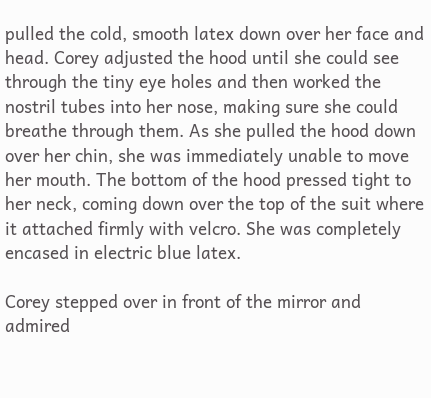pulled the cold, smooth latex down over her face and head. Corey adjusted the hood until she could see through the tiny eye holes and then worked the nostril tubes into her nose, making sure she could breathe through them. As she pulled the hood down over her chin, she was immediately unable to move her mouth. The bottom of the hood pressed tight to her neck, coming down over the top of the suit where it attached firmly with velcro. She was completely encased in electric blue latex.

Corey stepped over in front of the mirror and admired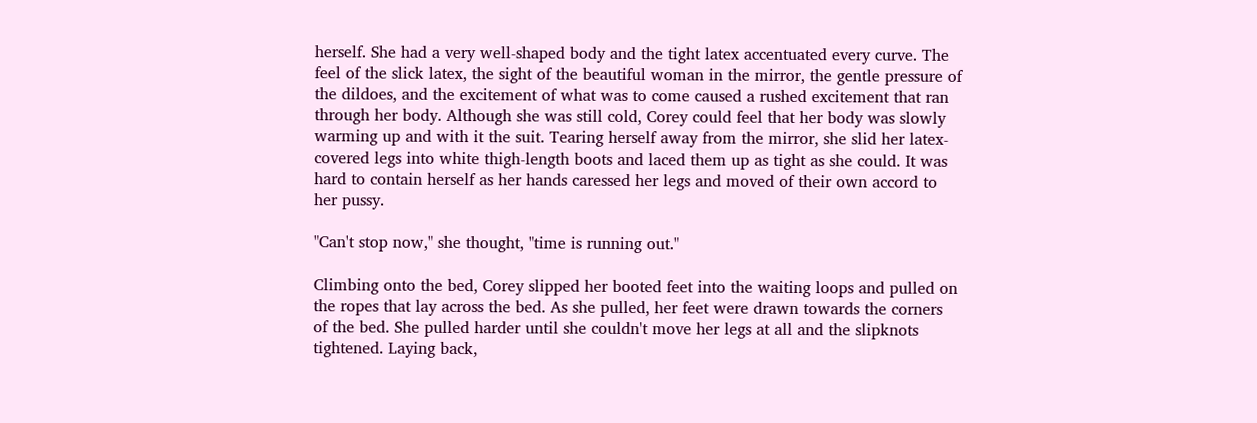herself. She had a very well-shaped body and the tight latex accentuated every curve. The feel of the slick latex, the sight of the beautiful woman in the mirror, the gentle pressure of the dildoes, and the excitement of what was to come caused a rushed excitement that ran through her body. Although she was still cold, Corey could feel that her body was slowly warming up and with it the suit. Tearing herself away from the mirror, she slid her latex-covered legs into white thigh-length boots and laced them up as tight as she could. It was hard to contain herself as her hands caressed her legs and moved of their own accord to her pussy.

"Can't stop now," she thought, "time is running out."

Climbing onto the bed, Corey slipped her booted feet into the waiting loops and pulled on the ropes that lay across the bed. As she pulled, her feet were drawn towards the corners of the bed. She pulled harder until she couldn't move her legs at all and the slipknots tightened. Laying back,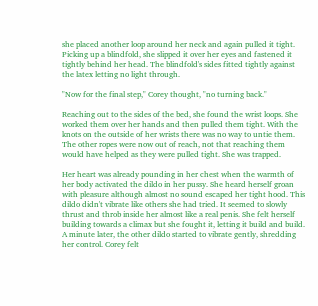she placed another loop around her neck and again pulled it tight. Picking up a blindfold, she slipped it over her eyes and fastened it tightly behind her head. The blindfold's sides fitted tightly against the latex letting no light through.

"Now for the final step," Corey thought, "no turning back."

Reaching out to the sides of the bed, she found the wrist loops. She worked them over her hands and then pulled them tight. With the knots on the outside of her wrists there was no way to untie them. The other ropes were now out of reach, not that reaching them would have helped as they were pulled tight. She was trapped.

Her heart was already pounding in her chest when the warmth of her body activated the dildo in her pussy. She heard herself groan with pleasure although almost no sound escaped her tight hood. This dildo didn't vibrate like others she had tried. It seemed to slowly thrust and throb inside her almost like a real penis. She felt herself building towards a climax but she fought it, letting it build and build. A minute later, the other dildo started to vibrate gently, shredding her control. Corey felt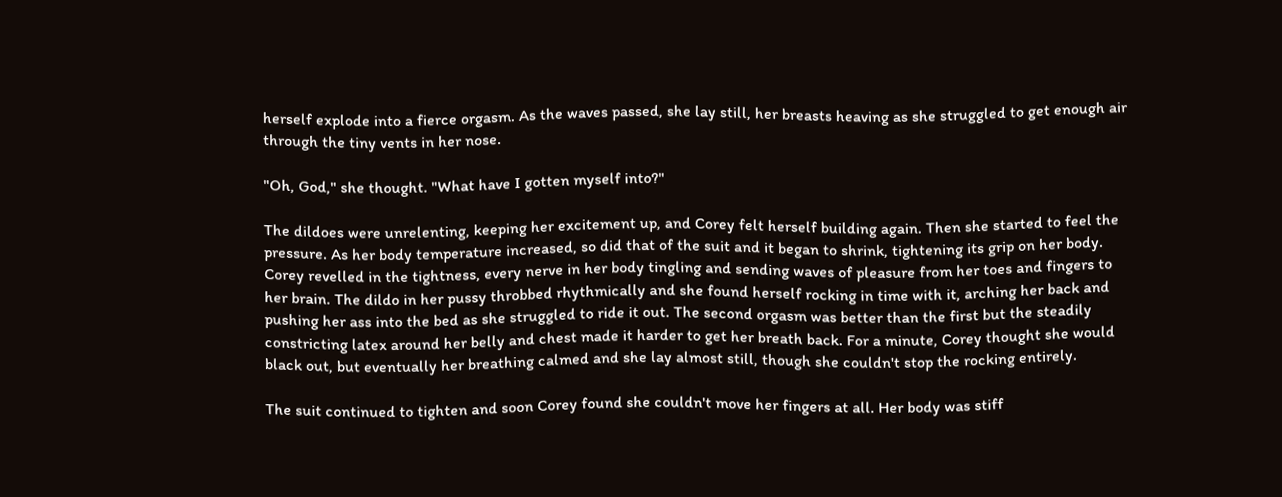herself explode into a fierce orgasm. As the waves passed, she lay still, her breasts heaving as she struggled to get enough air through the tiny vents in her nose.

"Oh, God," she thought. "What have I gotten myself into?"

The dildoes were unrelenting, keeping her excitement up, and Corey felt herself building again. Then she started to feel the pressure. As her body temperature increased, so did that of the suit and it began to shrink, tightening its grip on her body. Corey revelled in the tightness, every nerve in her body tingling and sending waves of pleasure from her toes and fingers to her brain. The dildo in her pussy throbbed rhythmically and she found herself rocking in time with it, arching her back and pushing her ass into the bed as she struggled to ride it out. The second orgasm was better than the first but the steadily constricting latex around her belly and chest made it harder to get her breath back. For a minute, Corey thought she would black out, but eventually her breathing calmed and she lay almost still, though she couldn't stop the rocking entirely.

The suit continued to tighten and soon Corey found she couldn't move her fingers at all. Her body was stiff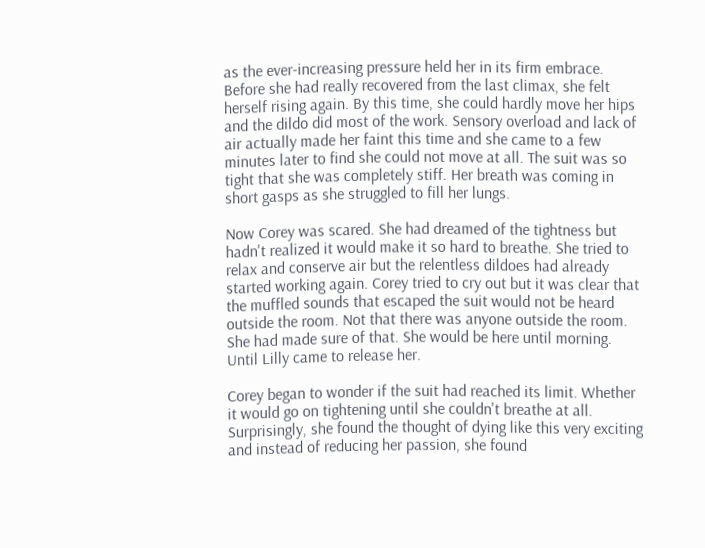as the ever-increasing pressure held her in its firm embrace. Before she had really recovered from the last climax, she felt herself rising again. By this time, she could hardly move her hips and the dildo did most of the work. Sensory overload and lack of air actually made her faint this time and she came to a few minutes later to find she could not move at all. The suit was so tight that she was completely stiff. Her breath was coming in short gasps as she struggled to fill her lungs.

Now Corey was scared. She had dreamed of the tightness but hadn't realized it would make it so hard to breathe. She tried to relax and conserve air but the relentless dildoes had already started working again. Corey tried to cry out but it was clear that the muffled sounds that escaped the suit would not be heard outside the room. Not that there was anyone outside the room. She had made sure of that. She would be here until morning. Until Lilly came to release her.

Corey began to wonder if the suit had reached its limit. Whether it would go on tightening until she couldn't breathe at all. Surprisingly, she found the thought of dying like this very exciting and instead of reducing her passion, she found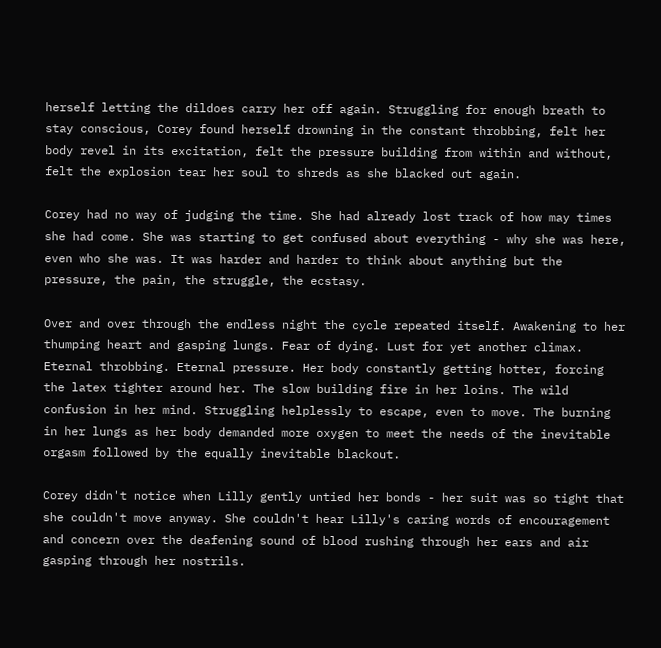herself letting the dildoes carry her off again. Struggling for enough breath to stay conscious, Corey found herself drowning in the constant throbbing, felt her body revel in its excitation, felt the pressure building from within and without, felt the explosion tear her soul to shreds as she blacked out again.

Corey had no way of judging the time. She had already lost track of how may times she had come. She was starting to get confused about everything - why she was here, even who she was. It was harder and harder to think about anything but the pressure, the pain, the struggle, the ecstasy.

Over and over through the endless night the cycle repeated itself. Awakening to her thumping heart and gasping lungs. Fear of dying. Lust for yet another climax. Eternal throbbing. Eternal pressure. Her body constantly getting hotter, forcing the latex tighter around her. The slow building fire in her loins. The wild confusion in her mind. Struggling helplessly to escape, even to move. The burning in her lungs as her body demanded more oxygen to meet the needs of the inevitable orgasm followed by the equally inevitable blackout.

Corey didn't notice when Lilly gently untied her bonds - her suit was so tight that she couldn't move anyway. She couldn't hear Lilly's caring words of encouragement and concern over the deafening sound of blood rushing through her ears and air gasping through her nostrils.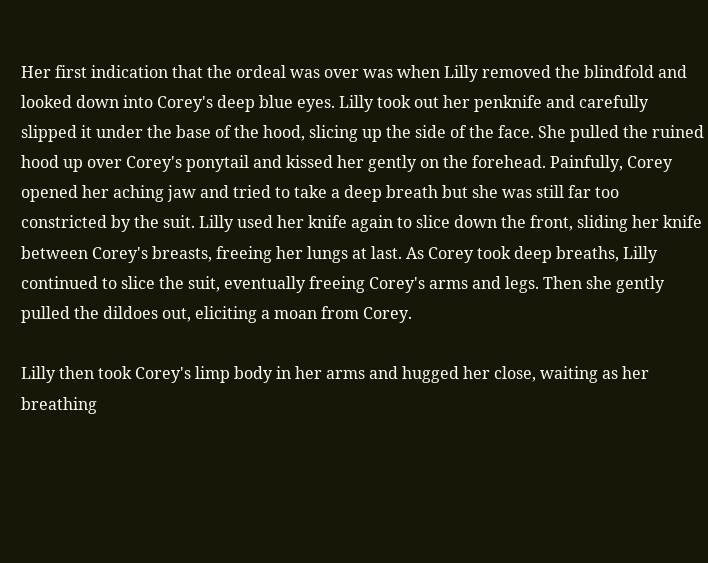Her first indication that the ordeal was over was when Lilly removed the blindfold and looked down into Corey's deep blue eyes. Lilly took out her penknife and carefully slipped it under the base of the hood, slicing up the side of the face. She pulled the ruined hood up over Corey's ponytail and kissed her gently on the forehead. Painfully, Corey opened her aching jaw and tried to take a deep breath but she was still far too constricted by the suit. Lilly used her knife again to slice down the front, sliding her knife between Corey's breasts, freeing her lungs at last. As Corey took deep breaths, Lilly continued to slice the suit, eventually freeing Corey's arms and legs. Then she gently pulled the dildoes out, eliciting a moan from Corey.

Lilly then took Corey's limp body in her arms and hugged her close, waiting as her breathing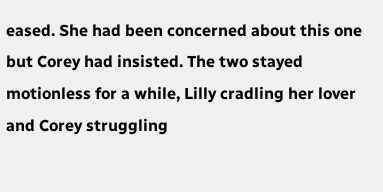eased. She had been concerned about this one but Corey had insisted. The two stayed motionless for a while, Lilly cradling her lover and Corey struggling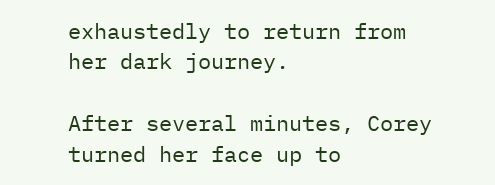exhaustedly to return from her dark journey.

After several minutes, Corey turned her face up to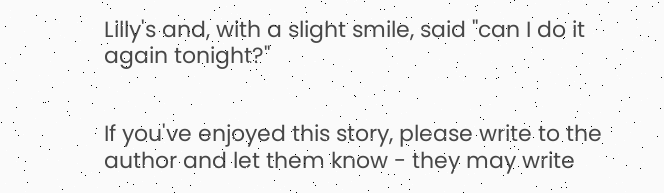Lilly's and, with a slight smile, said "can I do it again tonight?"


If you've enjoyed this story, please write to the author and let them know - they may write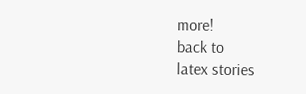more!
back to
latex stories